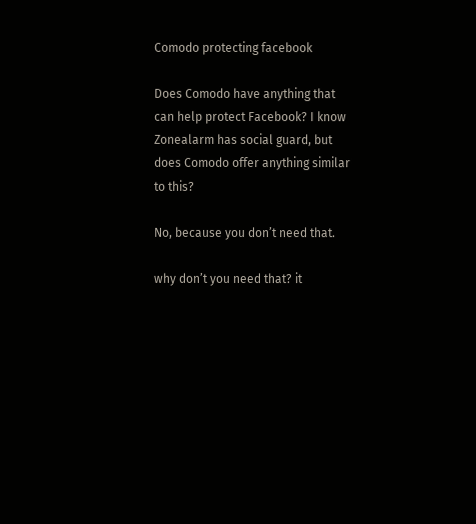Comodo protecting facebook

Does Comodo have anything that can help protect Facebook? I know Zonealarm has social guard, but does Comodo offer anything similar to this?

No, because you don’t need that.

why don’t you need that? it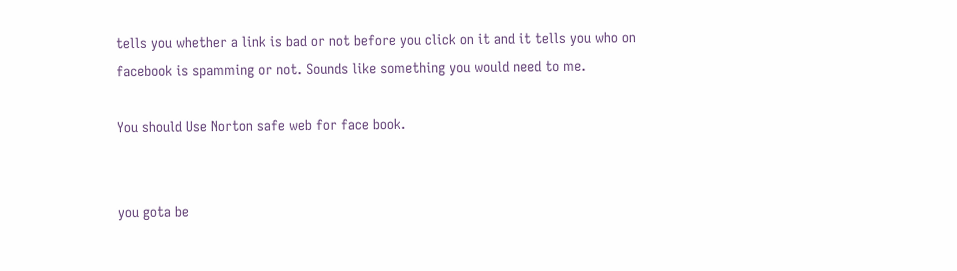tells you whether a link is bad or not before you click on it and it tells you who on facebook is spamming or not. Sounds like something you would need to me.

You should Use Norton safe web for face book.


you gota be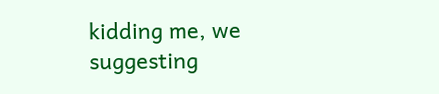kidding me, we suggesting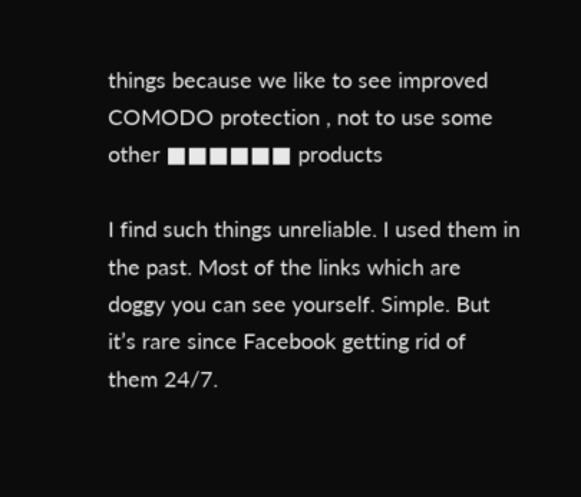things because we like to see improved COMODO protection , not to use some other ■■■■■■ products

I find such things unreliable. I used them in the past. Most of the links which are doggy you can see yourself. Simple. But it’s rare since Facebook getting rid of them 24/7.